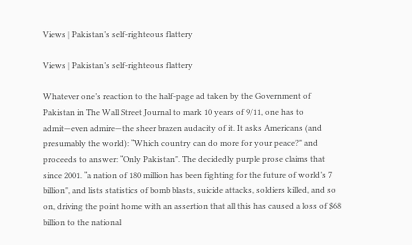Views | Pakistan’s self-righteous flattery

Views | Pakistan’s self-righteous flattery

Whatever one’s reaction to the half-page ad taken by the Government of Pakistan in The Wall Street Journal to mark 10 years of 9/11, one has to admit—even admire—the sheer brazen audacity of it. It asks Americans (and presumably the world): “Which country can do more for your peace?" and proceeds to answer: “Only Pakistan". The decidedly purple prose claims that since 2001. “a nation of 180 million has been fighting for the future of world’s 7 billion", and lists statistics of bomb blasts, suicide attacks, soldiers killed, and so on, driving the point home with an assertion that all this has caused a loss of $68 billion to the national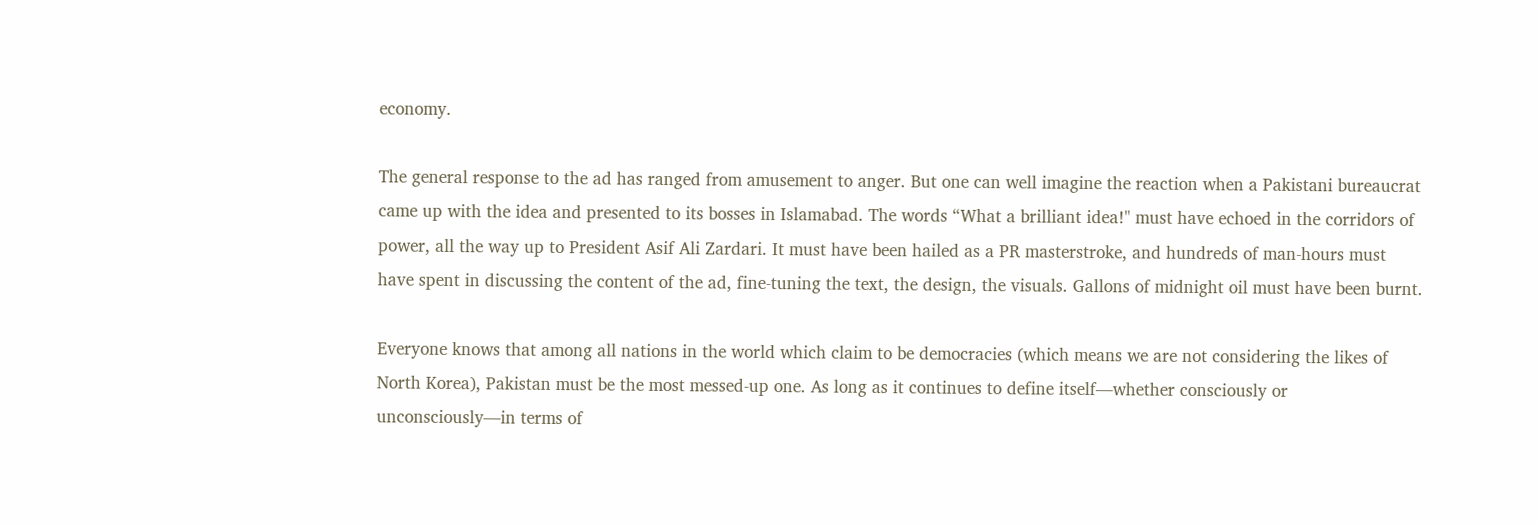economy.

The general response to the ad has ranged from amusement to anger. But one can well imagine the reaction when a Pakistani bureaucrat came up with the idea and presented to its bosses in Islamabad. The words “What a brilliant idea!" must have echoed in the corridors of power, all the way up to President Asif Ali Zardari. It must have been hailed as a PR masterstroke, and hundreds of man-hours must have spent in discussing the content of the ad, fine-tuning the text, the design, the visuals. Gallons of midnight oil must have been burnt.

Everyone knows that among all nations in the world which claim to be democracies (which means we are not considering the likes of North Korea), Pakistan must be the most messed-up one. As long as it continues to define itself—whether consciously or unconsciously—in terms of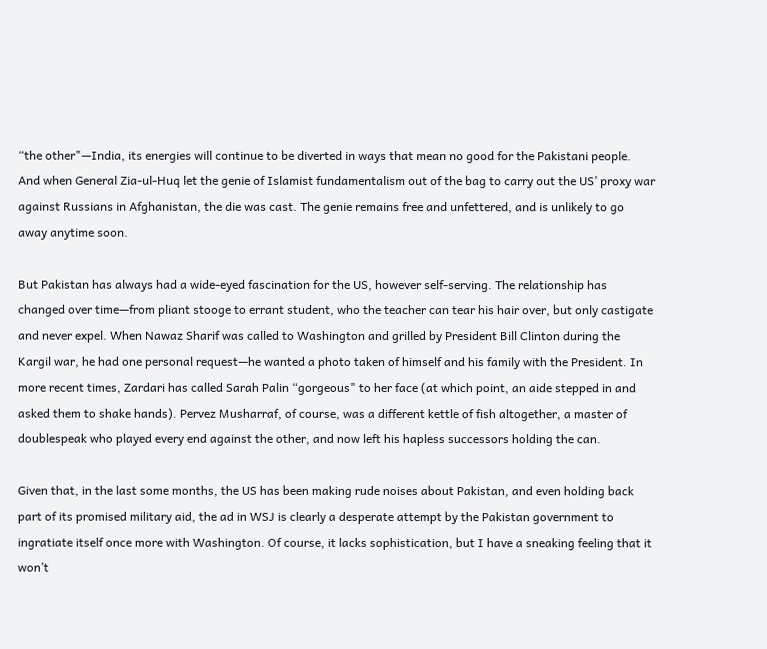“the other"—India, its energies will continue to be diverted in ways that mean no good for the Pakistani people. And when General Zia-ul-Huq let the genie of Islamist fundamentalism out of the bag to carry out the US’ proxy war against Russians in Afghanistan, the die was cast. The genie remains free and unfettered, and is unlikely to go away anytime soon.

But Pakistan has always had a wide-eyed fascination for the US, however self-serving. The relationship has changed over time—from pliant stooge to errant student, who the teacher can tear his hair over, but only castigate and never expel. When Nawaz Sharif was called to Washington and grilled by President Bill Clinton during the Kargil war, he had one personal request—he wanted a photo taken of himself and his family with the President. In more recent times, Zardari has called Sarah Palin “gorgeous" to her face (at which point, an aide stepped in and asked them to shake hands). Pervez Musharraf, of course, was a different kettle of fish altogether, a master of doublespeak who played every end against the other, and now left his hapless successors holding the can.

Given that, in the last some months, the US has been making rude noises about Pakistan, and even holding back part of its promised military aid, the ad in WSJ is clearly a desperate attempt by the Pakistan government to ingratiate itself once more with Washington. Of course, it lacks sophistication, but I have a sneaking feeling that it won’t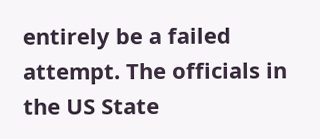entirely be a failed attempt. The officials in the US State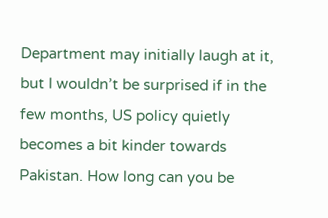Department may initially laugh at it, but I wouldn’t be surprised if in the few months, US policy quietly becomes a bit kinder towards Pakistan. How long can you be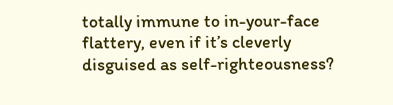totally immune to in-your-face flattery, even if it’s cleverly disguised as self-righteousness?